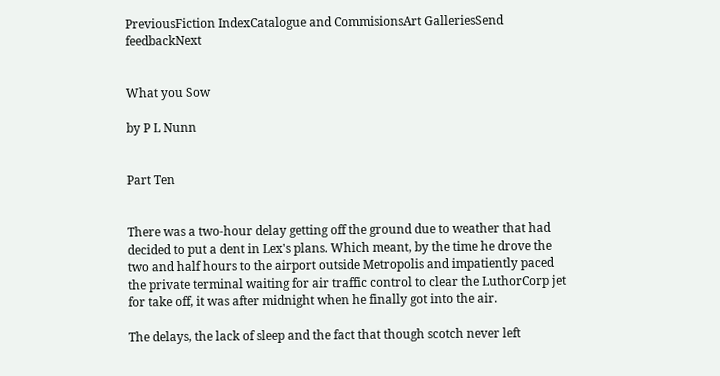PreviousFiction IndexCatalogue and CommisionsArt GalleriesSend feedbackNext


What you Sow

by P L Nunn


Part Ten


There was a two-hour delay getting off the ground due to weather that had decided to put a dent in Lex's plans. Which meant, by the time he drove the two and half hours to the airport outside Metropolis and impatiently paced the private terminal waiting for air traffic control to clear the LuthorCorp jet for take off, it was after midnight when he finally got into the air.

The delays, the lack of sleep and the fact that though scotch never left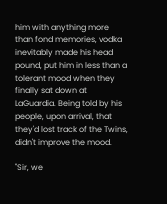him with anything more than fond memories, vodka inevitably made his head pound, put him in less than a tolerant mood when they finally sat down at LaGuardia. Being told by his people, upon arrival, that they'd lost track of the Twins, didn't improve the mood.

"Sir, we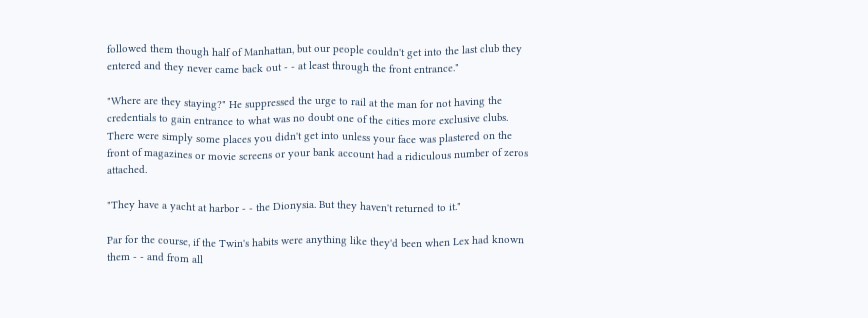followed them though half of Manhattan, but our people couldn't get into the last club they entered and they never came back out - - at least through the front entrance."

"Where are they staying?" He suppressed the urge to rail at the man for not having the credentials to gain entrance to what was no doubt one of the cities more exclusive clubs. There were simply some places you didn't get into unless your face was plastered on the front of magazines or movie screens or your bank account had a ridiculous number of zeros attached.

"They have a yacht at harbor - - the Dionysia. But they haven't returned to it."

Par for the course, if the Twin's habits were anything like they'd been when Lex had known them - - and from all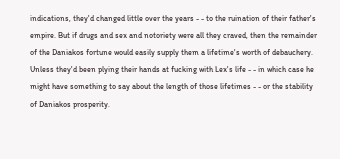indications, they'd changed little over the years - - to the ruination of their father's empire. But if drugs and sex and notoriety were all they craved, then the remainder of the Daniakos fortune would easily supply them a lifetime's worth of debauchery. Unless they'd been plying their hands at fucking with Lex's life - - in which case he might have something to say about the length of those lifetimes - - or the stability of Daniakos prosperity.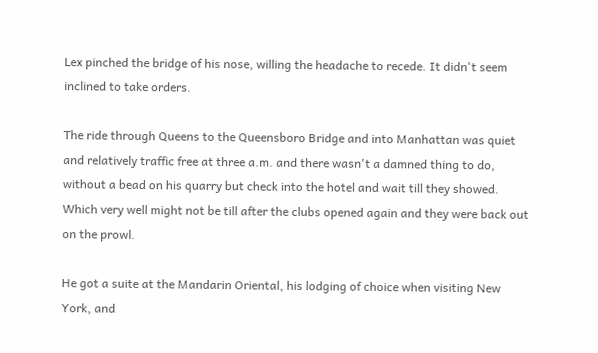Lex pinched the bridge of his nose, willing the headache to recede. It didn't seem inclined to take orders.

The ride through Queens to the Queensboro Bridge and into Manhattan was quiet and relatively traffic free at three a.m. and there wasn't a damned thing to do, without a bead on his quarry but check into the hotel and wait till they showed. Which very well might not be till after the clubs opened again and they were back out on the prowl.

He got a suite at the Mandarin Oriental, his lodging of choice when visiting New York, and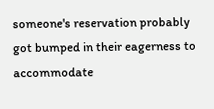someone's reservation probably got bumped in their eagerness to accommodate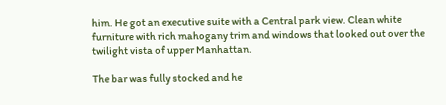him. He got an executive suite with a Central park view. Clean white furniture with rich mahogany trim and windows that looked out over the twilight vista of upper Manhattan.

The bar was fully stocked and he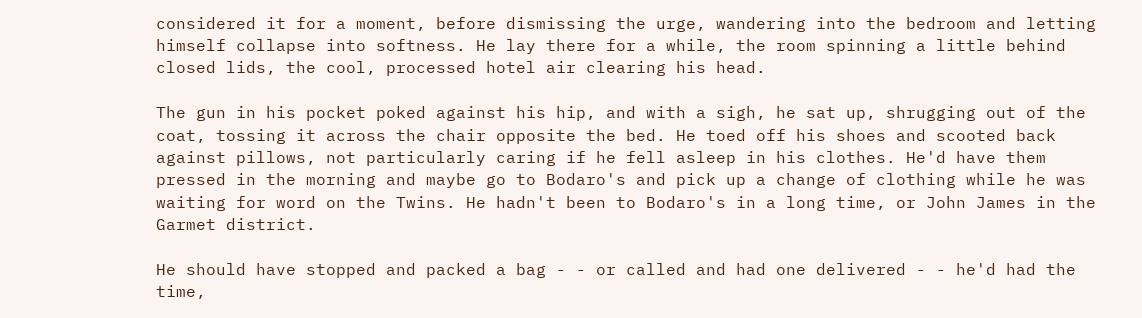considered it for a moment, before dismissing the urge, wandering into the bedroom and letting himself collapse into softness. He lay there for a while, the room spinning a little behind closed lids, the cool, processed hotel air clearing his head.

The gun in his pocket poked against his hip, and with a sigh, he sat up, shrugging out of the coat, tossing it across the chair opposite the bed. He toed off his shoes and scooted back against pillows, not particularly caring if he fell asleep in his clothes. He'd have them pressed in the morning and maybe go to Bodaro's and pick up a change of clothing while he was waiting for word on the Twins. He hadn't been to Bodaro's in a long time, or John James in the Garmet district.

He should have stopped and packed a bag - - or called and had one delivered - - he'd had the time,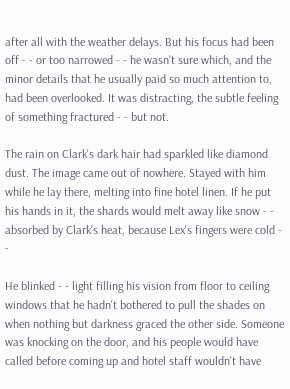after all with the weather delays. But his focus had been off - - or too narrowed - - he wasn't sure which, and the minor details that he usually paid so much attention to, had been overlooked. It was distracting, the subtle feeling of something fractured - - but not.

The rain on Clark's dark hair had sparkled like diamond dust. The image came out of nowhere. Stayed with him while he lay there, melting into fine hotel linen. If he put his hands in it, the shards would melt away like snow - - absorbed by Clark's heat, because Lex's fingers were cold - -

He blinked - - light filling his vision from floor to ceiling windows that he hadn't bothered to pull the shades on when nothing but darkness graced the other side. Someone was knocking on the door, and his people would have called before coming up and hotel staff wouldn't have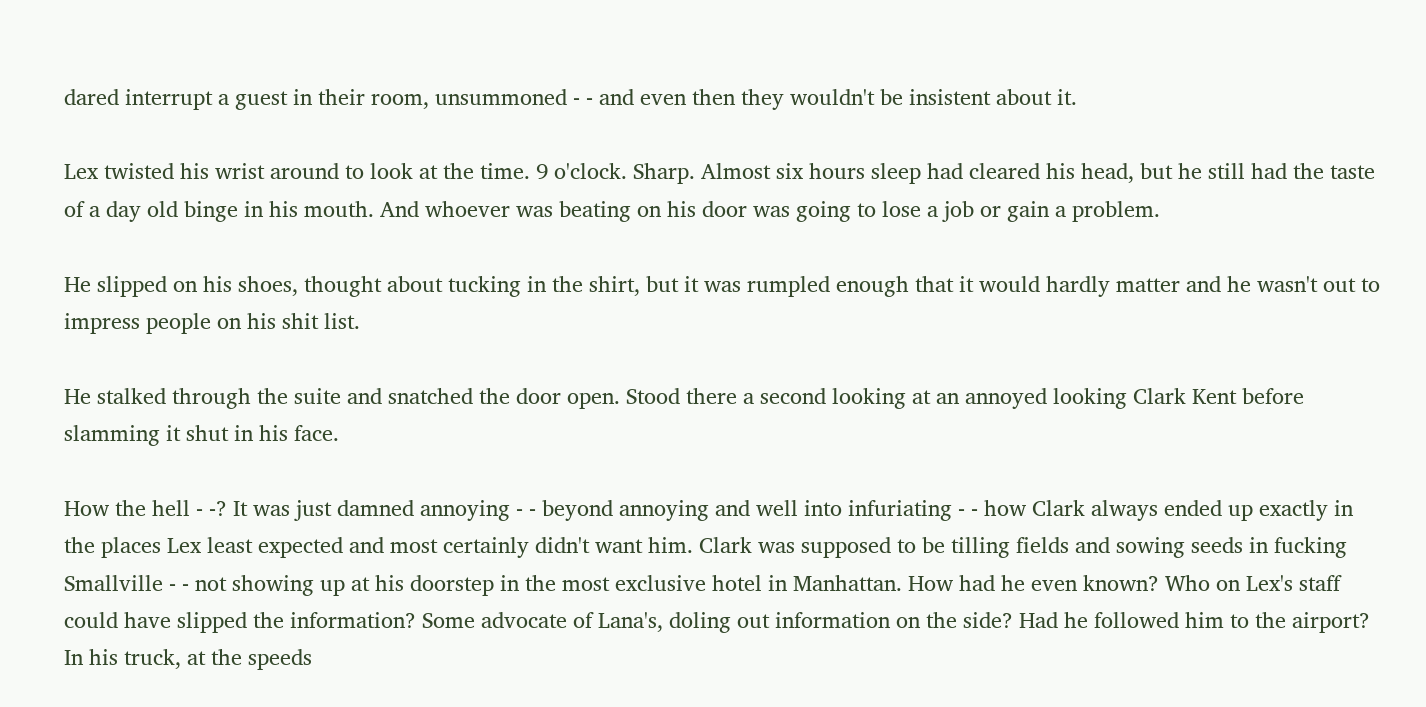dared interrupt a guest in their room, unsummoned - - and even then they wouldn't be insistent about it.

Lex twisted his wrist around to look at the time. 9 o'clock. Sharp. Almost six hours sleep had cleared his head, but he still had the taste of a day old binge in his mouth. And whoever was beating on his door was going to lose a job or gain a problem.

He slipped on his shoes, thought about tucking in the shirt, but it was rumpled enough that it would hardly matter and he wasn't out to impress people on his shit list.

He stalked through the suite and snatched the door open. Stood there a second looking at an annoyed looking Clark Kent before slamming it shut in his face.

How the hell - -? It was just damned annoying - - beyond annoying and well into infuriating - - how Clark always ended up exactly in the places Lex least expected and most certainly didn't want him. Clark was supposed to be tilling fields and sowing seeds in fucking Smallville - - not showing up at his doorstep in the most exclusive hotel in Manhattan. How had he even known? Who on Lex's staff could have slipped the information? Some advocate of Lana's, doling out information on the side? Had he followed him to the airport? In his truck, at the speeds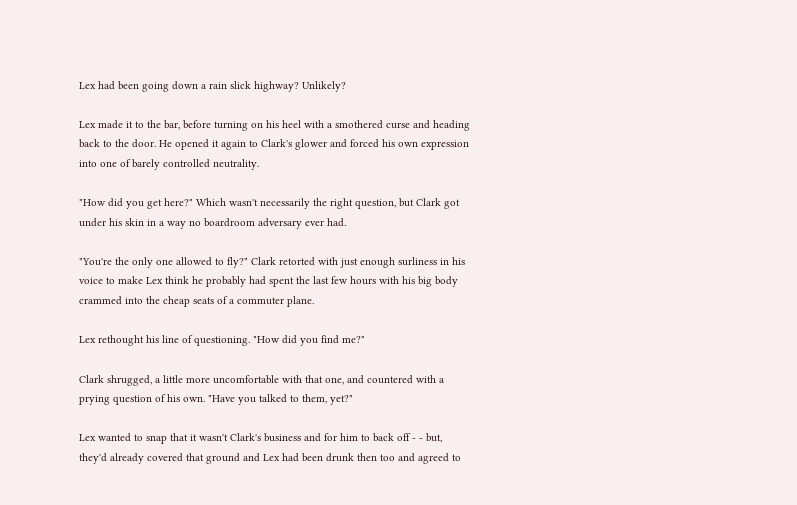Lex had been going down a rain slick highway? Unlikely?

Lex made it to the bar, before turning on his heel with a smothered curse and heading back to the door. He opened it again to Clark's glower and forced his own expression into one of barely controlled neutrality.

"How did you get here?" Which wasn't necessarily the right question, but Clark got under his skin in a way no boardroom adversary ever had.

"You're the only one allowed to fly?" Clark retorted with just enough surliness in his voice to make Lex think he probably had spent the last few hours with his big body crammed into the cheap seats of a commuter plane.

Lex rethought his line of questioning. "How did you find me?"

Clark shrugged, a little more uncomfortable with that one, and countered with a prying question of his own. "Have you talked to them, yet?"

Lex wanted to snap that it wasn't Clark's business and for him to back off - - but, they'd already covered that ground and Lex had been drunk then too and agreed to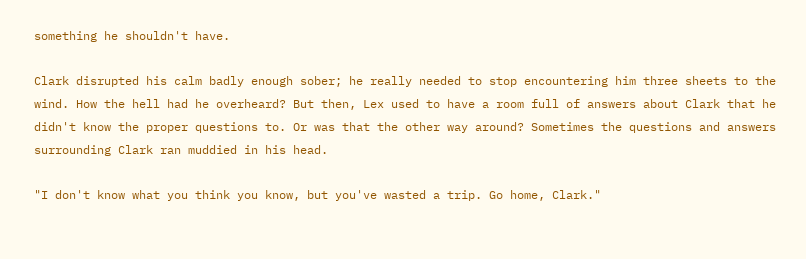something he shouldn't have.

Clark disrupted his calm badly enough sober; he really needed to stop encountering him three sheets to the wind. How the hell had he overheard? But then, Lex used to have a room full of answers about Clark that he didn't know the proper questions to. Or was that the other way around? Sometimes the questions and answers surrounding Clark ran muddied in his head.

"I don't know what you think you know, but you've wasted a trip. Go home, Clark."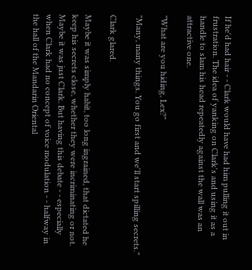If he'd had hair - - Clark would have had him pulling it out in frustration. The idea of yanking on Clark's and using it as a handle to slam his head repeatedly against the wall was an attractive one.

"What are you hiding, Lex?"

"Many, many things. You go first and we'll start spilling secrets."

Clark glared.

Maybe it was simply habit, too long ingrained, that dictated he keep his secrets close, whether they were incriminating or not. Maybe it was just Clark. But having this debate - - especially when Clark had no concept of voice modulation - - halfway in the hall of the Mandarin Oriental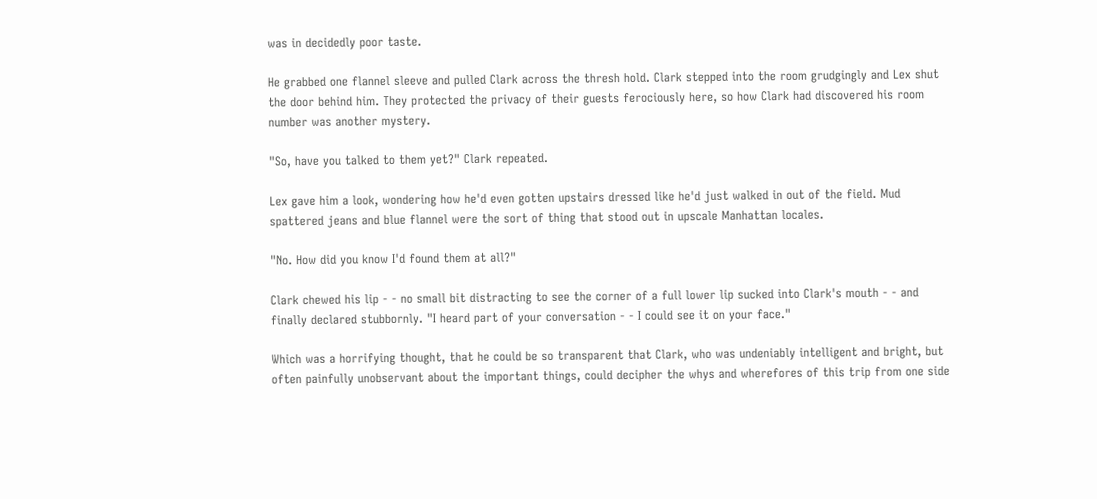was in decidedly poor taste.

He grabbed one flannel sleeve and pulled Clark across the thresh hold. Clark stepped into the room grudgingly and Lex shut the door behind him. They protected the privacy of their guests ferociously here, so how Clark had discovered his room number was another mystery.

"So, have you talked to them yet?" Clark repeated.

Lex gave him a look, wondering how he'd even gotten upstairs dressed like he'd just walked in out of the field. Mud spattered jeans and blue flannel were the sort of thing that stood out in upscale Manhattan locales.

"No. How did you know I'd found them at all?"

Clark chewed his lip - - no small bit distracting to see the corner of a full lower lip sucked into Clark's mouth - - and finally declared stubbornly. "I heard part of your conversation - - I could see it on your face."

Which was a horrifying thought, that he could be so transparent that Clark, who was undeniably intelligent and bright, but often painfully unobservant about the important things, could decipher the whys and wherefores of this trip from one side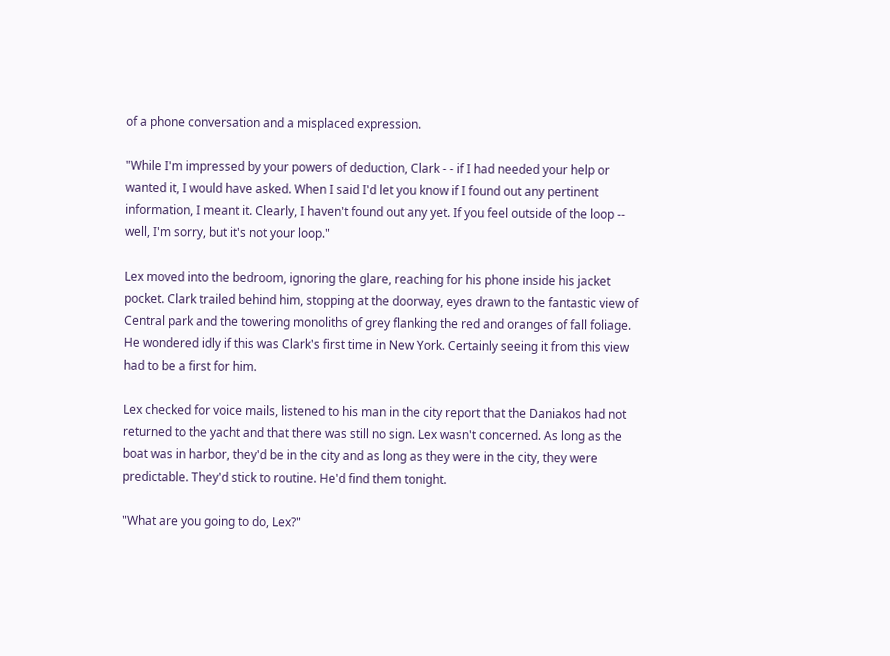of a phone conversation and a misplaced expression.

"While I'm impressed by your powers of deduction, Clark - - if I had needed your help or wanted it, I would have asked. When I said I'd let you know if I found out any pertinent information, I meant it. Clearly, I haven't found out any yet. If you feel outside of the loop -- well, I'm sorry, but it's not your loop."

Lex moved into the bedroom, ignoring the glare, reaching for his phone inside his jacket pocket. Clark trailed behind him, stopping at the doorway, eyes drawn to the fantastic view of Central park and the towering monoliths of grey flanking the red and oranges of fall foliage. He wondered idly if this was Clark's first time in New York. Certainly seeing it from this view had to be a first for him.

Lex checked for voice mails, listened to his man in the city report that the Daniakos had not returned to the yacht and that there was still no sign. Lex wasn't concerned. As long as the boat was in harbor, they'd be in the city and as long as they were in the city, they were predictable. They'd stick to routine. He'd find them tonight.

"What are you going to do, Lex?"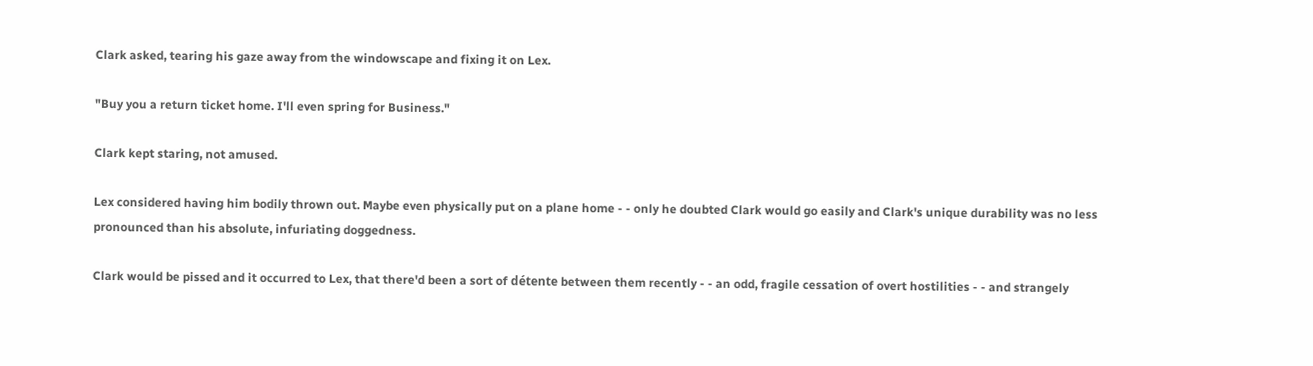Clark asked, tearing his gaze away from the windowscape and fixing it on Lex.

"Buy you a return ticket home. I'll even spring for Business."

Clark kept staring, not amused.

Lex considered having him bodily thrown out. Maybe even physically put on a plane home - - only he doubted Clark would go easily and Clark's unique durability was no less pronounced than his absolute, infuriating doggedness.

Clark would be pissed and it occurred to Lex, that there'd been a sort of détente between them recently - - an odd, fragile cessation of overt hostilities - - and strangely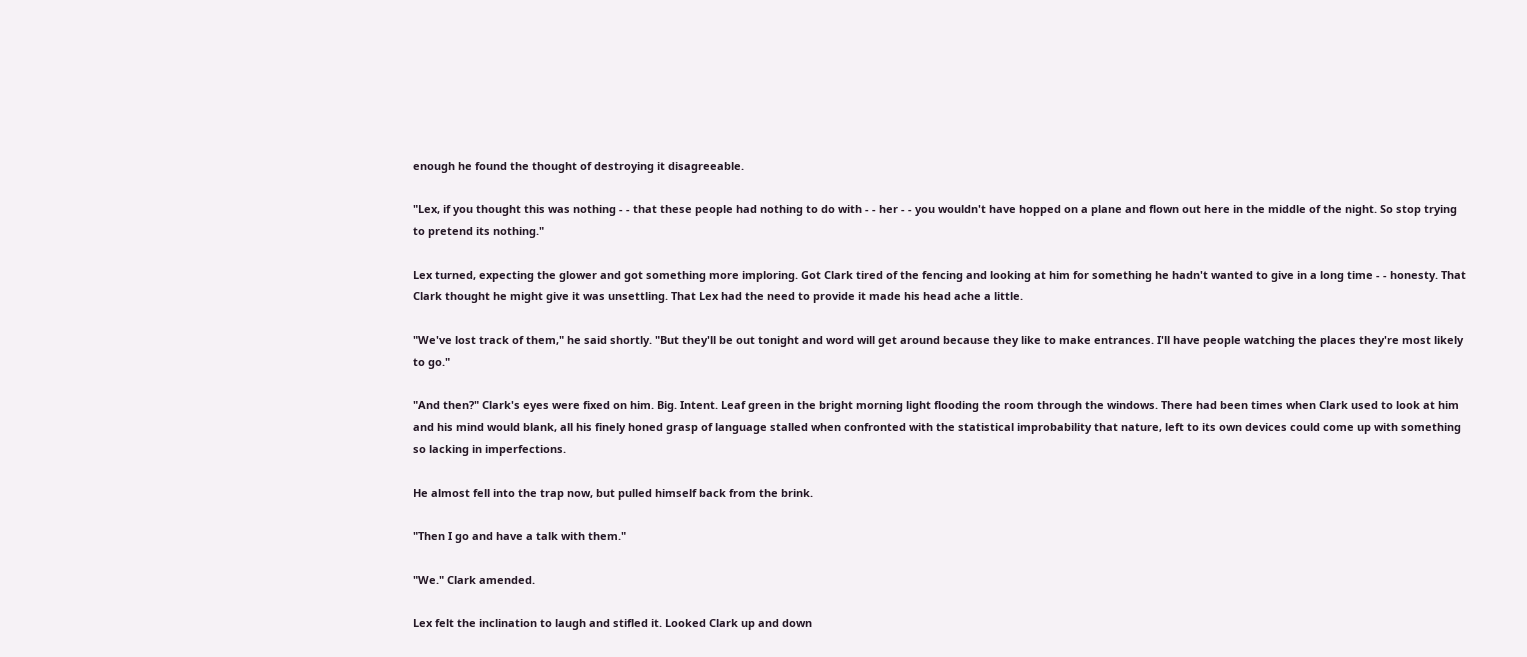enough he found the thought of destroying it disagreeable.

"Lex, if you thought this was nothing - - that these people had nothing to do with - - her - - you wouldn't have hopped on a plane and flown out here in the middle of the night. So stop trying to pretend its nothing."

Lex turned, expecting the glower and got something more imploring. Got Clark tired of the fencing and looking at him for something he hadn't wanted to give in a long time - - honesty. That Clark thought he might give it was unsettling. That Lex had the need to provide it made his head ache a little.

"We've lost track of them," he said shortly. "But they'll be out tonight and word will get around because they like to make entrances. I'll have people watching the places they're most likely to go."

"And then?" Clark's eyes were fixed on him. Big. Intent. Leaf green in the bright morning light flooding the room through the windows. There had been times when Clark used to look at him and his mind would blank, all his finely honed grasp of language stalled when confronted with the statistical improbability that nature, left to its own devices could come up with something so lacking in imperfections.

He almost fell into the trap now, but pulled himself back from the brink.

"Then I go and have a talk with them."

"We." Clark amended.

Lex felt the inclination to laugh and stifled it. Looked Clark up and down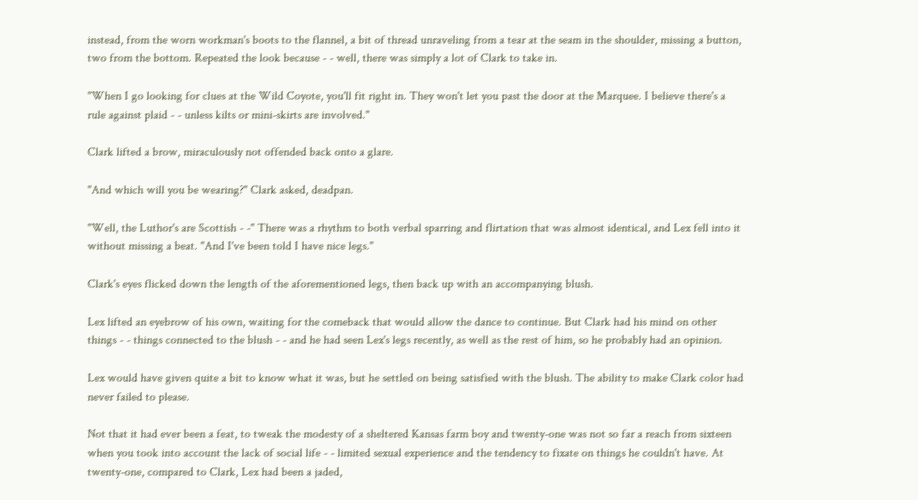instead, from the worn workman's boots to the flannel, a bit of thread unraveling from a tear at the seam in the shoulder, missing a button, two from the bottom. Repeated the look because - - well, there was simply a lot of Clark to take in.

"When I go looking for clues at the Wild Coyote, you'll fit right in. They won't let you past the door at the Marquee. I believe there's a rule against plaid - - unless kilts or mini-skirts are involved."

Clark lifted a brow, miraculously not offended back onto a glare.

"And which will you be wearing?" Clark asked, deadpan.

"Well, the Luthor's are Scottish - -" There was a rhythm to both verbal sparring and flirtation that was almost identical, and Lex fell into it without missing a beat. "And I've been told I have nice legs."

Clark's eyes flicked down the length of the aforementioned legs, then back up with an accompanying blush.

Lex lifted an eyebrow of his own, waiting for the comeback that would allow the dance to continue. But Clark had his mind on other things - - things connected to the blush - - and he had seen Lex's legs recently, as well as the rest of him, so he probably had an opinion.

Lex would have given quite a bit to know what it was, but he settled on being satisfied with the blush. The ability to make Clark color had never failed to please.

Not that it had ever been a feat, to tweak the modesty of a sheltered Kansas farm boy and twenty-one was not so far a reach from sixteen when you took into account the lack of social life - - limited sexual experience and the tendency to fixate on things he couldn't have. At twenty-one, compared to Clark, Lex had been a jaded,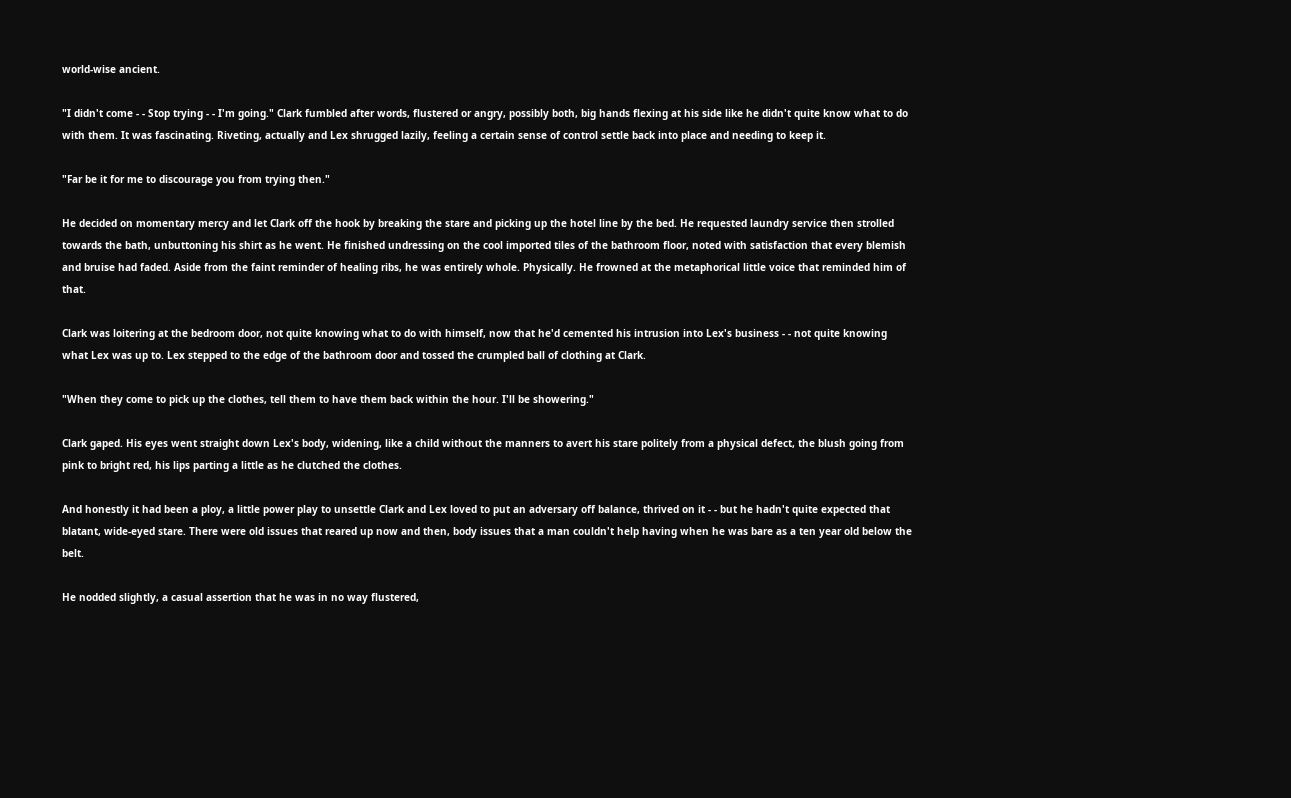world-wise ancient.

"I didn't come - - Stop trying - - I'm going." Clark fumbled after words, flustered or angry, possibly both, big hands flexing at his side like he didn't quite know what to do with them. It was fascinating. Riveting, actually and Lex shrugged lazily, feeling a certain sense of control settle back into place and needing to keep it.

"Far be it for me to discourage you from trying then."

He decided on momentary mercy and let Clark off the hook by breaking the stare and picking up the hotel line by the bed. He requested laundry service then strolled towards the bath, unbuttoning his shirt as he went. He finished undressing on the cool imported tiles of the bathroom floor, noted with satisfaction that every blemish and bruise had faded. Aside from the faint reminder of healing ribs, he was entirely whole. Physically. He frowned at the metaphorical little voice that reminded him of that.

Clark was loitering at the bedroom door, not quite knowing what to do with himself, now that he'd cemented his intrusion into Lex's business - - not quite knowing what Lex was up to. Lex stepped to the edge of the bathroom door and tossed the crumpled ball of clothing at Clark.

"When they come to pick up the clothes, tell them to have them back within the hour. I'll be showering."

Clark gaped. His eyes went straight down Lex's body, widening, like a child without the manners to avert his stare politely from a physical defect, the blush going from pink to bright red, his lips parting a little as he clutched the clothes.

And honestly it had been a ploy, a little power play to unsettle Clark and Lex loved to put an adversary off balance, thrived on it - - but he hadn't quite expected that blatant, wide-eyed stare. There were old issues that reared up now and then, body issues that a man couldn't help having when he was bare as a ten year old below the belt.

He nodded slightly, a casual assertion that he was in no way flustered,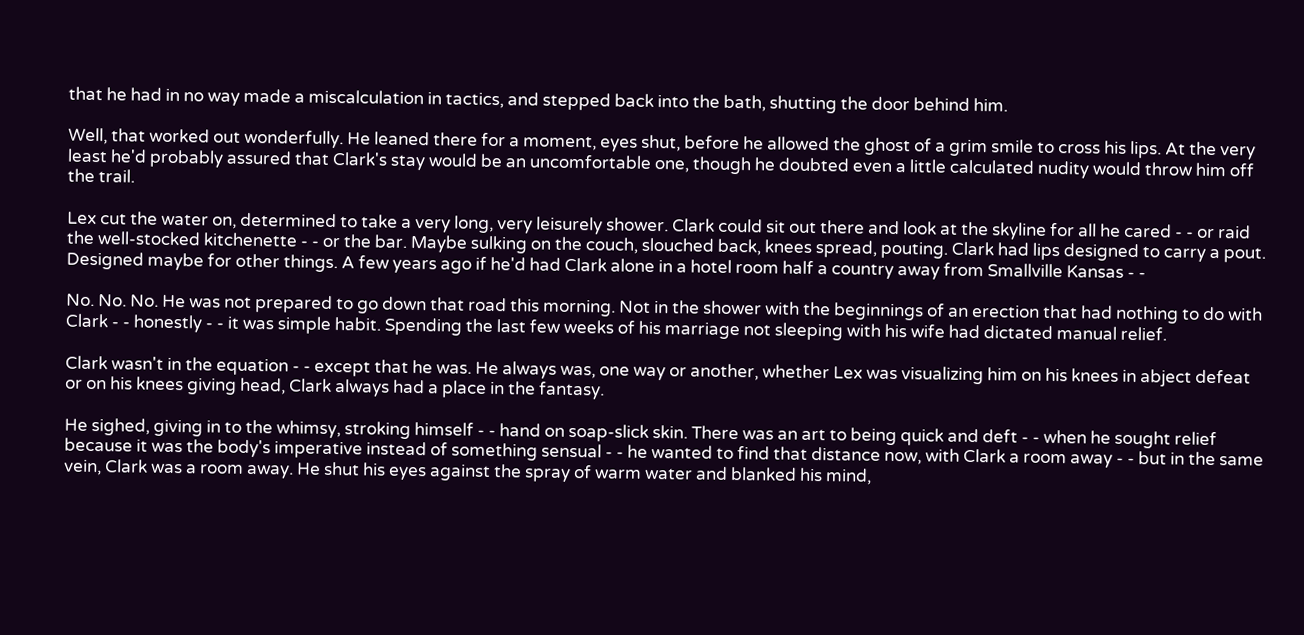that he had in no way made a miscalculation in tactics, and stepped back into the bath, shutting the door behind him.

Well, that worked out wonderfully. He leaned there for a moment, eyes shut, before he allowed the ghost of a grim smile to cross his lips. At the very least he'd probably assured that Clark's stay would be an uncomfortable one, though he doubted even a little calculated nudity would throw him off the trail.

Lex cut the water on, determined to take a very long, very leisurely shower. Clark could sit out there and look at the skyline for all he cared - - or raid the well-stocked kitchenette - - or the bar. Maybe sulking on the couch, slouched back, knees spread, pouting. Clark had lips designed to carry a pout. Designed maybe for other things. A few years ago if he'd had Clark alone in a hotel room half a country away from Smallville Kansas - -

No. No. No. He was not prepared to go down that road this morning. Not in the shower with the beginnings of an erection that had nothing to do with Clark - - honestly - - it was simple habit. Spending the last few weeks of his marriage not sleeping with his wife had dictated manual relief.

Clark wasn't in the equation - - except that he was. He always was, one way or another, whether Lex was visualizing him on his knees in abject defeat or on his knees giving head, Clark always had a place in the fantasy.

He sighed, giving in to the whimsy, stroking himself - - hand on soap-slick skin. There was an art to being quick and deft - - when he sought relief because it was the body's imperative instead of something sensual - - he wanted to find that distance now, with Clark a room away - - but in the same vein, Clark was a room away. He shut his eyes against the spray of warm water and blanked his mind,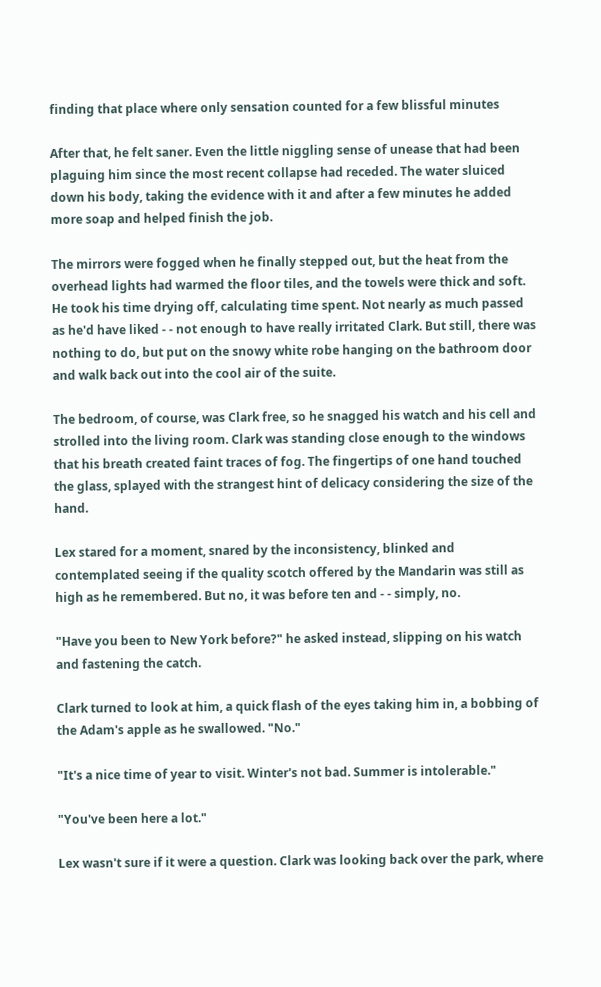finding that place where only sensation counted for a few blissful minutes

After that, he felt saner. Even the little niggling sense of unease that had been plaguing him since the most recent collapse had receded. The water sluiced down his body, taking the evidence with it and after a few minutes he added more soap and helped finish the job.

The mirrors were fogged when he finally stepped out, but the heat from the overhead lights had warmed the floor tiles, and the towels were thick and soft. He took his time drying off, calculating time spent. Not nearly as much passed as he'd have liked - - not enough to have really irritated Clark. But still, there was nothing to do, but put on the snowy white robe hanging on the bathroom door and walk back out into the cool air of the suite.

The bedroom, of course, was Clark free, so he snagged his watch and his cell and strolled into the living room. Clark was standing close enough to the windows that his breath created faint traces of fog. The fingertips of one hand touched the glass, splayed with the strangest hint of delicacy considering the size of the hand.

Lex stared for a moment, snared by the inconsistency, blinked and contemplated seeing if the quality scotch offered by the Mandarin was still as high as he remembered. But no, it was before ten and - - simply, no.

"Have you been to New York before?" he asked instead, slipping on his watch and fastening the catch.

Clark turned to look at him, a quick flash of the eyes taking him in, a bobbing of the Adam's apple as he swallowed. "No."

"It's a nice time of year to visit. Winter's not bad. Summer is intolerable."

"You've been here a lot."

Lex wasn't sure if it were a question. Clark was looking back over the park, where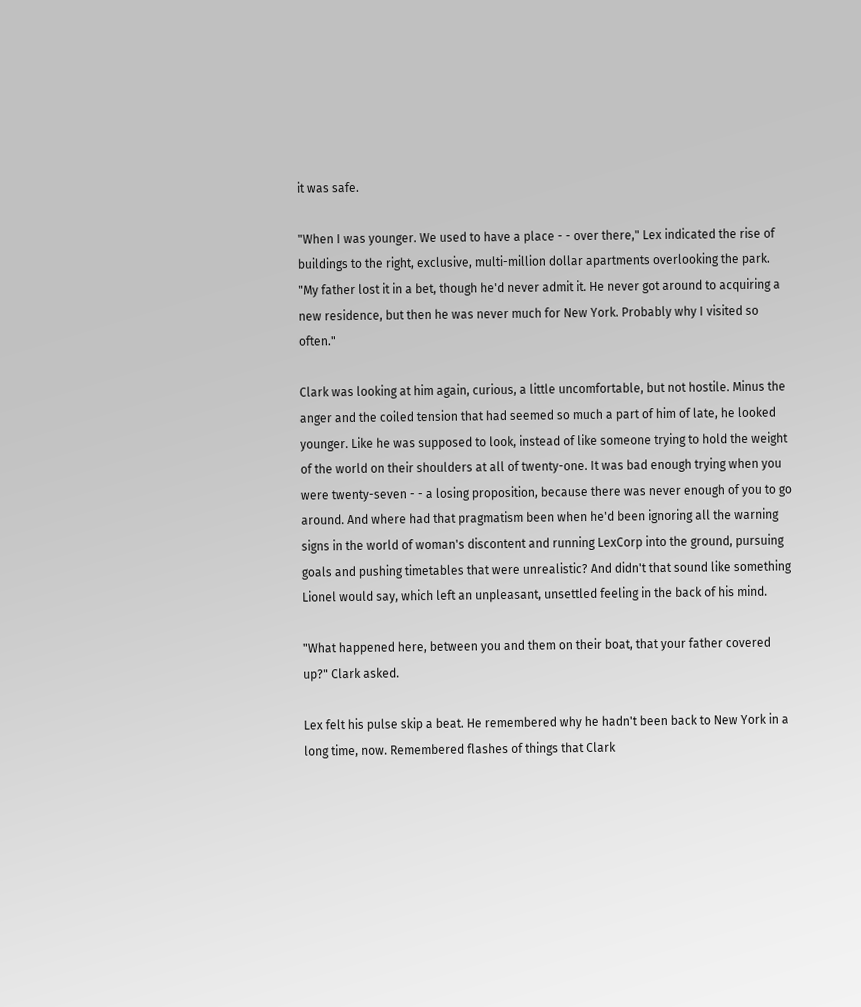it was safe.

"When I was younger. We used to have a place - - over there," Lex indicated the rise of buildings to the right, exclusive, multi-million dollar apartments overlooking the park. "My father lost it in a bet, though he'd never admit it. He never got around to acquiring a new residence, but then he was never much for New York. Probably why I visited so often."

Clark was looking at him again, curious, a little uncomfortable, but not hostile. Minus the anger and the coiled tension that had seemed so much a part of him of late, he looked younger. Like he was supposed to look, instead of like someone trying to hold the weight of the world on their shoulders at all of twenty-one. It was bad enough trying when you were twenty-seven - - a losing proposition, because there was never enough of you to go around. And where had that pragmatism been when he'd been ignoring all the warning signs in the world of woman's discontent and running LexCorp into the ground, pursuing goals and pushing timetables that were unrealistic? And didn't that sound like something Lionel would say, which left an unpleasant, unsettled feeling in the back of his mind.

"What happened here, between you and them on their boat, that your father covered up?" Clark asked.

Lex felt his pulse skip a beat. He remembered why he hadn't been back to New York in a long time, now. Remembered flashes of things that Clark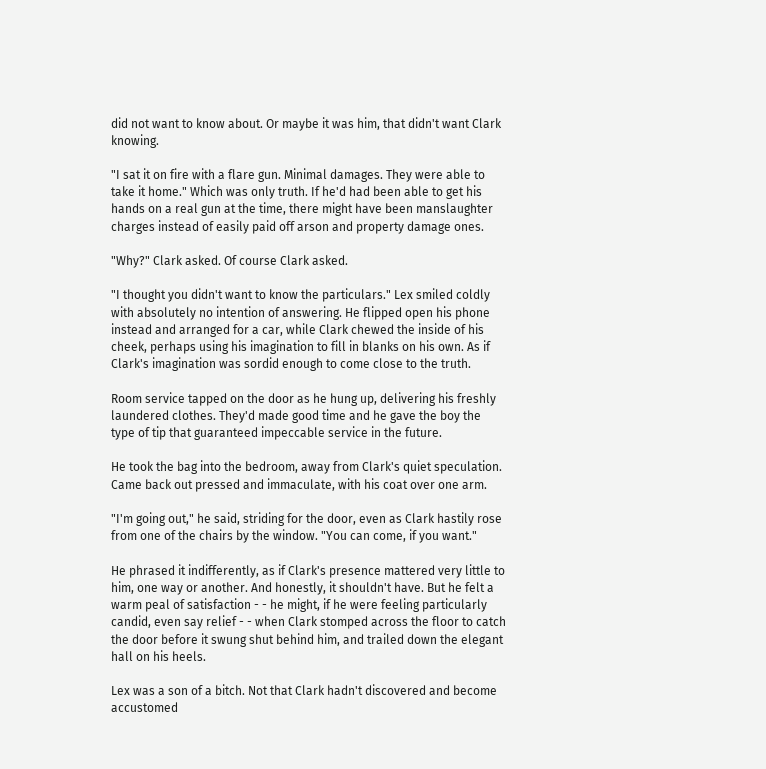did not want to know about. Or maybe it was him, that didn't want Clark knowing.

"I sat it on fire with a flare gun. Minimal damages. They were able to take it home." Which was only truth. If he'd had been able to get his hands on a real gun at the time, there might have been manslaughter charges instead of easily paid off arson and property damage ones.

"Why?" Clark asked. Of course Clark asked.

"I thought you didn't want to know the particulars." Lex smiled coldly with absolutely no intention of answering. He flipped open his phone instead and arranged for a car, while Clark chewed the inside of his cheek, perhaps using his imagination to fill in blanks on his own. As if Clark's imagination was sordid enough to come close to the truth.

Room service tapped on the door as he hung up, delivering his freshly laundered clothes. They'd made good time and he gave the boy the type of tip that guaranteed impeccable service in the future.

He took the bag into the bedroom, away from Clark's quiet speculation. Came back out pressed and immaculate, with his coat over one arm.

"I'm going out," he said, striding for the door, even as Clark hastily rose from one of the chairs by the window. "You can come, if you want."

He phrased it indifferently, as if Clark's presence mattered very little to him, one way or another. And honestly, it shouldn't have. But he felt a warm peal of satisfaction - - he might, if he were feeling particularly candid, even say relief - - when Clark stomped across the floor to catch the door before it swung shut behind him, and trailed down the elegant hall on his heels.

Lex was a son of a bitch. Not that Clark hadn't discovered and become accustomed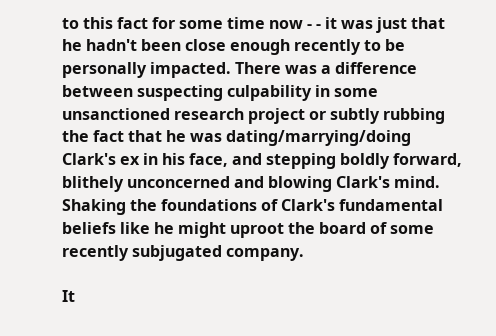to this fact for some time now - - it was just that he hadn't been close enough recently to be personally impacted. There was a difference between suspecting culpability in some unsanctioned research project or subtly rubbing the fact that he was dating/marrying/doing Clark's ex in his face, and stepping boldly forward, blithely unconcerned and blowing Clark's mind. Shaking the foundations of Clark's fundamental beliefs like he might uproot the board of some recently subjugated company.

It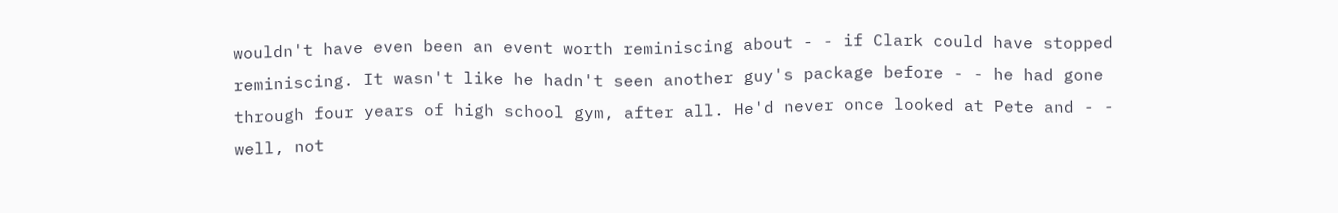wouldn't have even been an event worth reminiscing about - - if Clark could have stopped reminiscing. It wasn't like he hadn't seen another guy's package before - - he had gone through four years of high school gym, after all. He'd never once looked at Pete and - - well, not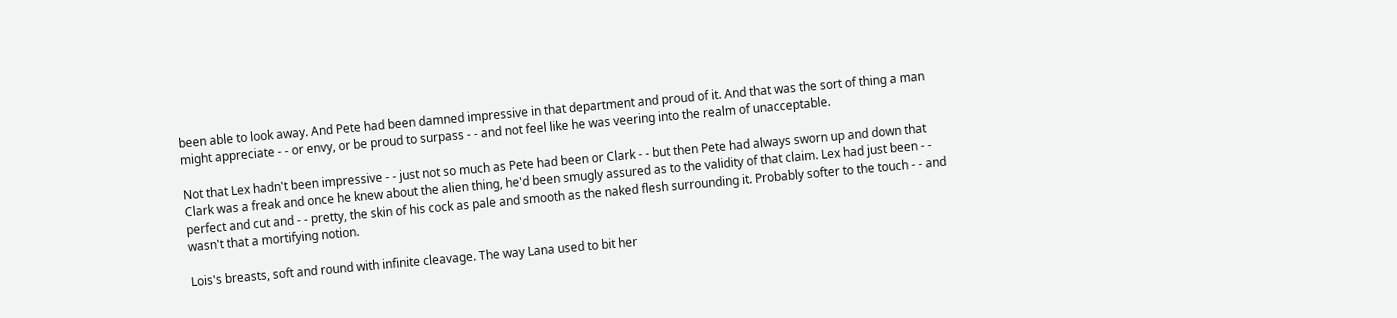been able to look away. And Pete had been damned impressive in that department and proud of it. And that was the sort of thing a man might appreciate - - or envy, or be proud to surpass - - and not feel like he was veering into the realm of unacceptable.

Not that Lex hadn't been impressive - - just not so much as Pete had been or Clark - - but then Pete had always sworn up and down that Clark was a freak and once he knew about the alien thing, he'd been smugly assured as to the validity of that claim. Lex had just been - - perfect and cut and - - pretty, the skin of his cock as pale and smooth as the naked flesh surrounding it. Probably softer to the touch - - and wasn't that a mortifying notion.

Lois's breasts, soft and round with infinite cleavage. The way Lana used to bit her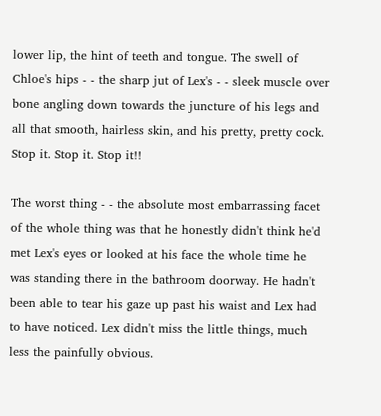lower lip, the hint of teeth and tongue. The swell of Chloe's hips - - the sharp jut of Lex's - - sleek muscle over bone angling down towards the juncture of his legs and all that smooth, hairless skin, and his pretty, pretty cock. Stop it. Stop it. Stop it!!

The worst thing - - the absolute most embarrassing facet of the whole thing was that he honestly didn't think he'd met Lex's eyes or looked at his face the whole time he was standing there in the bathroom doorway. He hadn't been able to tear his gaze up past his waist and Lex had to have noticed. Lex didn't miss the little things, much less the painfully obvious.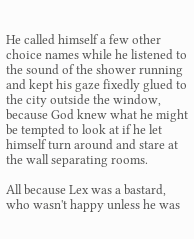He called himself a few other choice names while he listened to the sound of the shower running and kept his gaze fixedly glued to the city outside the window, because God knew what he might be tempted to look at if he let himself turn around and stare at the wall separating rooms.

All because Lex was a bastard, who wasn't happy unless he was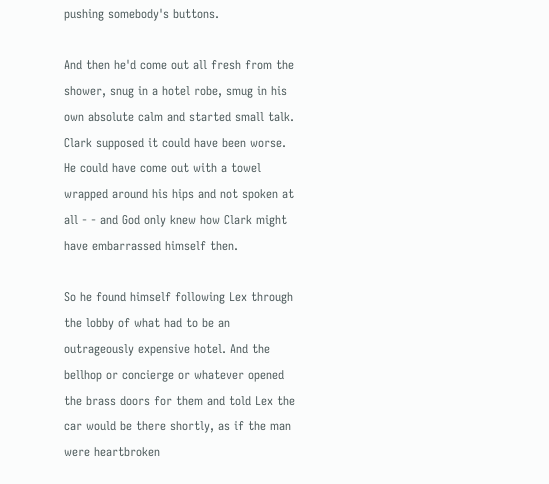pushing somebody's buttons.

And then he'd come out all fresh from the shower, snug in a hotel robe, smug in his own absolute calm and started small talk. Clark supposed it could have been worse. He could have come out with a towel wrapped around his hips and not spoken at all - - and God only knew how Clark might have embarrassed himself then.

So he found himself following Lex through the lobby of what had to be an outrageously expensive hotel. And the bellhop or concierge or whatever opened the brass doors for them and told Lex the car would be there shortly, as if the man were heartbroken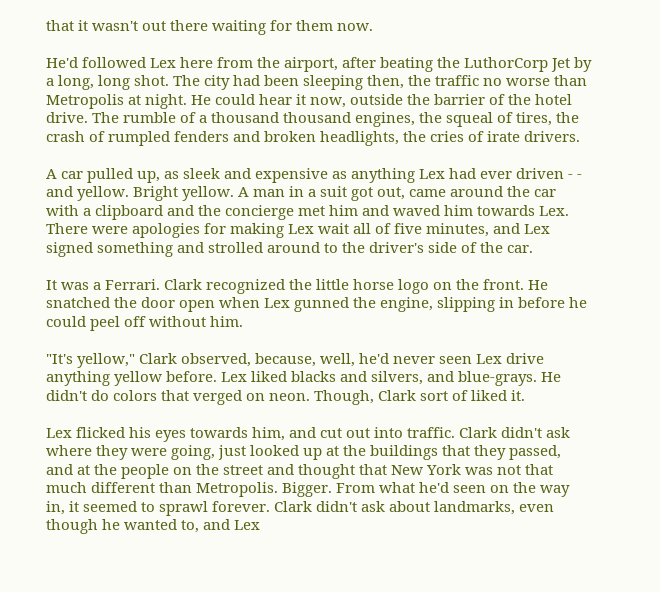that it wasn't out there waiting for them now.

He'd followed Lex here from the airport, after beating the LuthorCorp Jet by a long, long shot. The city had been sleeping then, the traffic no worse than Metropolis at night. He could hear it now, outside the barrier of the hotel drive. The rumble of a thousand thousand engines, the squeal of tires, the crash of rumpled fenders and broken headlights, the cries of irate drivers.

A car pulled up, as sleek and expensive as anything Lex had ever driven - - and yellow. Bright yellow. A man in a suit got out, came around the car with a clipboard and the concierge met him and waved him towards Lex. There were apologies for making Lex wait all of five minutes, and Lex signed something and strolled around to the driver's side of the car.

It was a Ferrari. Clark recognized the little horse logo on the front. He snatched the door open when Lex gunned the engine, slipping in before he could peel off without him.

"It's yellow," Clark observed, because, well, he'd never seen Lex drive anything yellow before. Lex liked blacks and silvers, and blue-grays. He didn't do colors that verged on neon. Though, Clark sort of liked it.

Lex flicked his eyes towards him, and cut out into traffic. Clark didn't ask where they were going, just looked up at the buildings that they passed, and at the people on the street and thought that New York was not that much different than Metropolis. Bigger. From what he'd seen on the way in, it seemed to sprawl forever. Clark didn't ask about landmarks, even though he wanted to, and Lex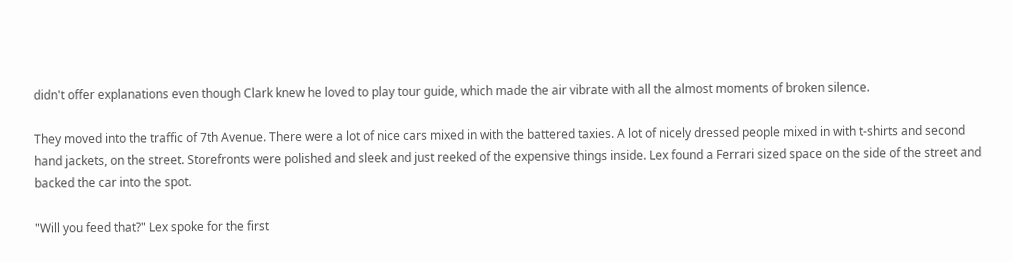didn't offer explanations even though Clark knew he loved to play tour guide, which made the air vibrate with all the almost moments of broken silence.

They moved into the traffic of 7th Avenue. There were a lot of nice cars mixed in with the battered taxies. A lot of nicely dressed people mixed in with t-shirts and second hand jackets, on the street. Storefronts were polished and sleek and just reeked of the expensive things inside. Lex found a Ferrari sized space on the side of the street and backed the car into the spot.

"Will you feed that?" Lex spoke for the first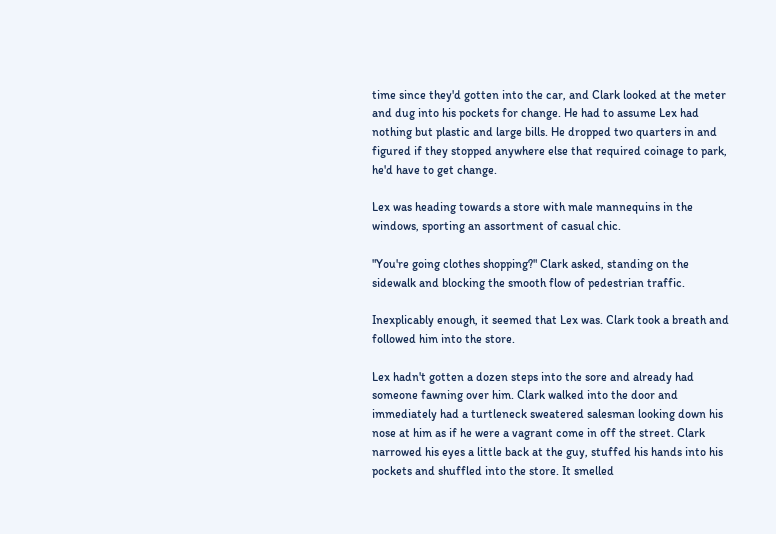time since they'd gotten into the car, and Clark looked at the meter and dug into his pockets for change. He had to assume Lex had nothing but plastic and large bills. He dropped two quarters in and figured if they stopped anywhere else that required coinage to park, he'd have to get change.

Lex was heading towards a store with male mannequins in the windows, sporting an assortment of casual chic.

"You're going clothes shopping?" Clark asked, standing on the sidewalk and blocking the smooth flow of pedestrian traffic.

Inexplicably enough, it seemed that Lex was. Clark took a breath and followed him into the store.

Lex hadn't gotten a dozen steps into the sore and already had someone fawning over him. Clark walked into the door and immediately had a turtleneck sweatered salesman looking down his nose at him as if he were a vagrant come in off the street. Clark narrowed his eyes a little back at the guy, stuffed his hands into his pockets and shuffled into the store. It smelled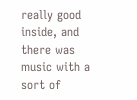really good inside, and there was music with a sort of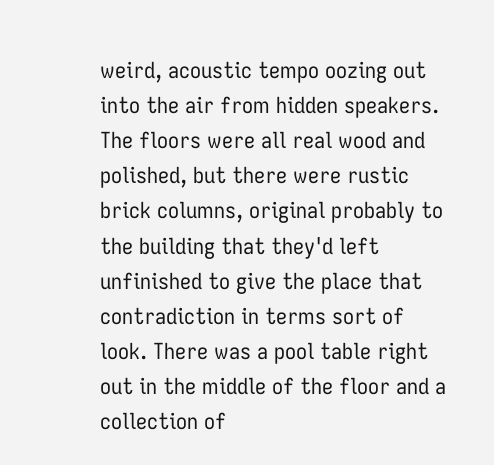weird, acoustic tempo oozing out into the air from hidden speakers. The floors were all real wood and polished, but there were rustic brick columns, original probably to the building that they'd left unfinished to give the place that contradiction in terms sort of look. There was a pool table right out in the middle of the floor and a collection of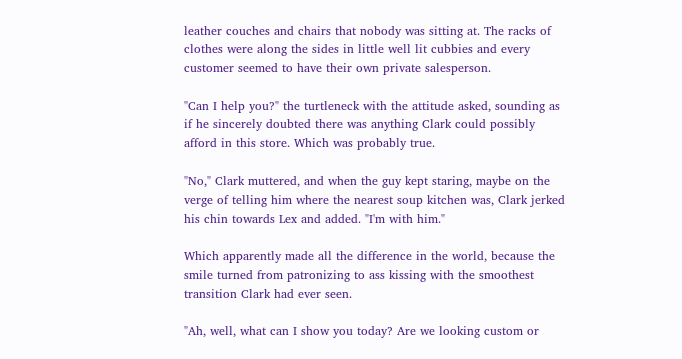leather couches and chairs that nobody was sitting at. The racks of clothes were along the sides in little well lit cubbies and every customer seemed to have their own private salesperson.

"Can I help you?" the turtleneck with the attitude asked, sounding as if he sincerely doubted there was anything Clark could possibly afford in this store. Which was probably true.

"No," Clark muttered, and when the guy kept staring, maybe on the verge of telling him where the nearest soup kitchen was, Clark jerked his chin towards Lex and added. "I'm with him."

Which apparently made all the difference in the world, because the smile turned from patronizing to ass kissing with the smoothest transition Clark had ever seen.

"Ah, well, what can I show you today? Are we looking custom or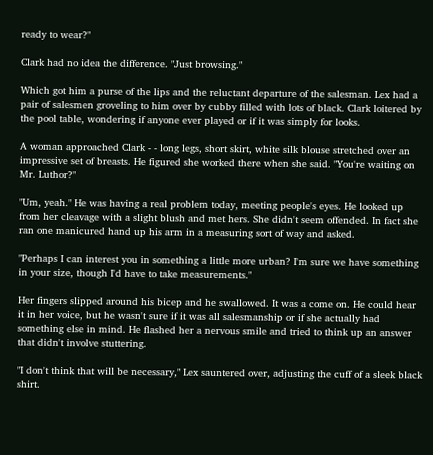ready to wear?"

Clark had no idea the difference. "Just browsing."

Which got him a purse of the lips and the reluctant departure of the salesman. Lex had a pair of salesmen groveling to him over by cubby filled with lots of black. Clark loitered by the pool table, wondering if anyone ever played or if it was simply for looks.

A woman approached Clark - - long legs, short skirt, white silk blouse stretched over an impressive set of breasts. He figured she worked there when she said. "You're waiting on Mr. Luthor?"

"Um, yeah." He was having a real problem today, meeting people's eyes. He looked up from her cleavage with a slight blush and met hers. She didn't seem offended. In fact she ran one manicured hand up his arm in a measuring sort of way and asked.

"Perhaps I can interest you in something a little more urban? I'm sure we have something in your size, though I'd have to take measurements."

Her fingers slipped around his bicep and he swallowed. It was a come on. He could hear it in her voice, but he wasn't sure if it was all salesmanship or if she actually had something else in mind. He flashed her a nervous smile and tried to think up an answer that didn't involve stuttering.

"I don't think that will be necessary," Lex sauntered over, adjusting the cuff of a sleek black shirt.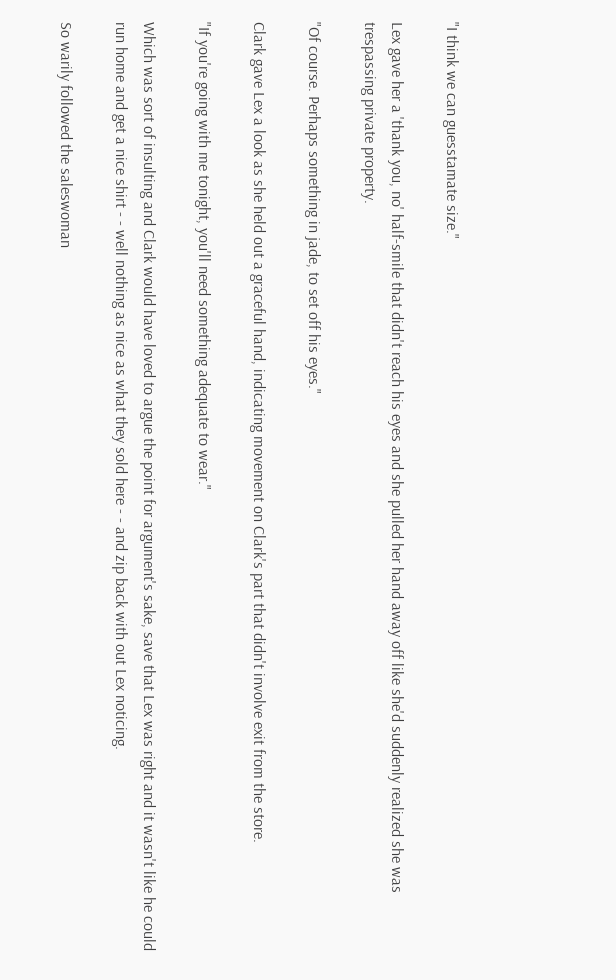"I think we can guesstamate size."

Lex gave her a 'thank you, no' half-smile that didn't reach his eyes and she pulled her hand away off like she'd suddenly realized she was trespassing private property.

"Of course. Perhaps something in jade, to set off his eyes."

Clark gave Lex a look as she held out a graceful hand, indicating movement on Clark's part that didn't involve exit from the store.

"If you're going with me tonight, you'll need something adequate to wear."

Which was sort of insulting and Clark would have loved to argue the point for argument's sake, save that Lex was right and it wasn't like he could run home and get a nice shirt - - well nothing as nice as what they sold here - - and zip back with out Lex noticing.

So warily followed the saleswoman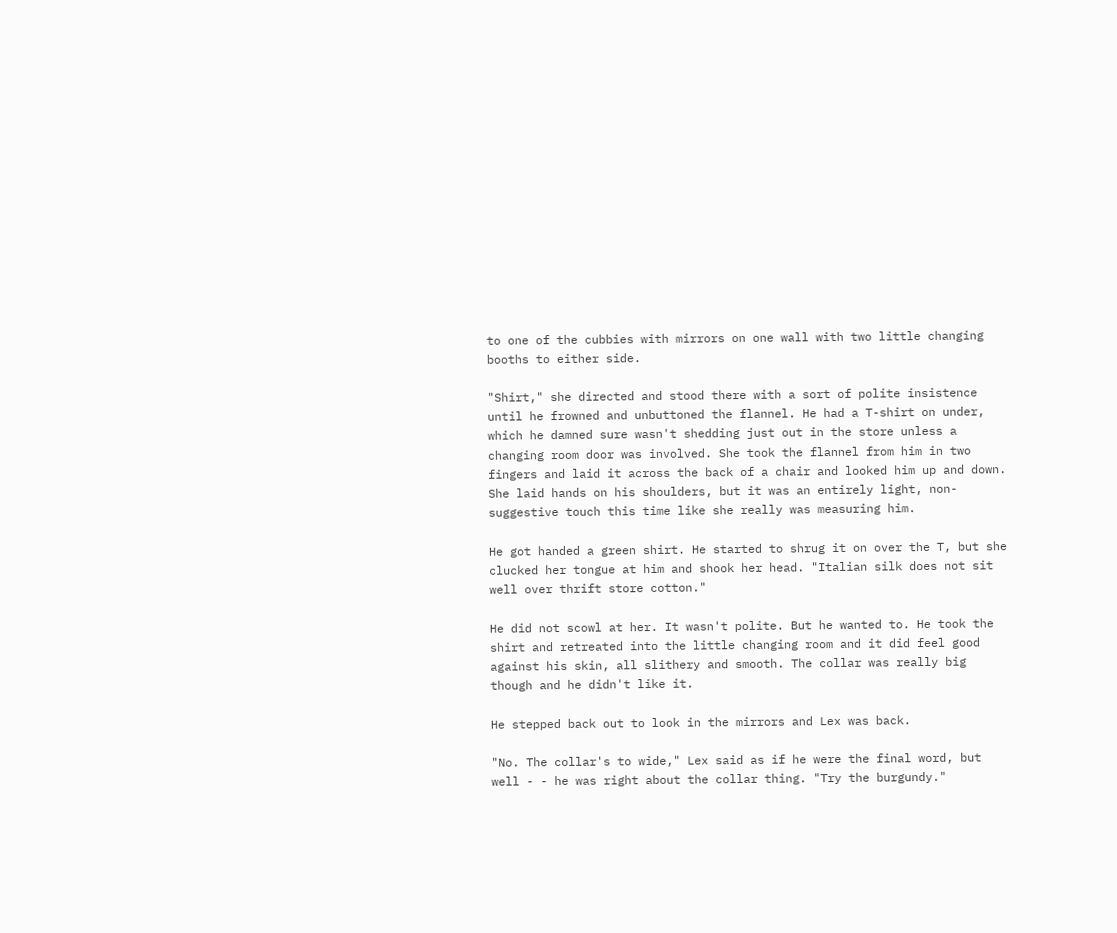to one of the cubbies with mirrors on one wall with two little changing booths to either side.

"Shirt," she directed and stood there with a sort of polite insistence until he frowned and unbuttoned the flannel. He had a T-shirt on under, which he damned sure wasn't shedding just out in the store unless a changing room door was involved. She took the flannel from him in two fingers and laid it across the back of a chair and looked him up and down. She laid hands on his shoulders, but it was an entirely light, non-suggestive touch this time like she really was measuring him.

He got handed a green shirt. He started to shrug it on over the T, but she clucked her tongue at him and shook her head. "Italian silk does not sit well over thrift store cotton."

He did not scowl at her. It wasn't polite. But he wanted to. He took the shirt and retreated into the little changing room and it did feel good against his skin, all slithery and smooth. The collar was really big though and he didn't like it.

He stepped back out to look in the mirrors and Lex was back.

"No. The collar's to wide," Lex said as if he were the final word, but well - - he was right about the collar thing. "Try the burgundy."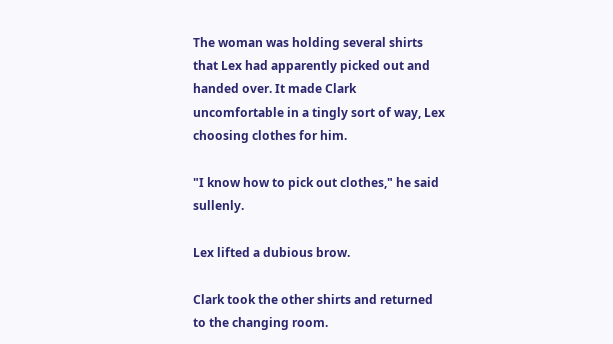The woman was holding several shirts that Lex had apparently picked out and handed over. It made Clark uncomfortable in a tingly sort of way, Lex choosing clothes for him.

"I know how to pick out clothes," he said sullenly.

Lex lifted a dubious brow.

Clark took the other shirts and returned to the changing room.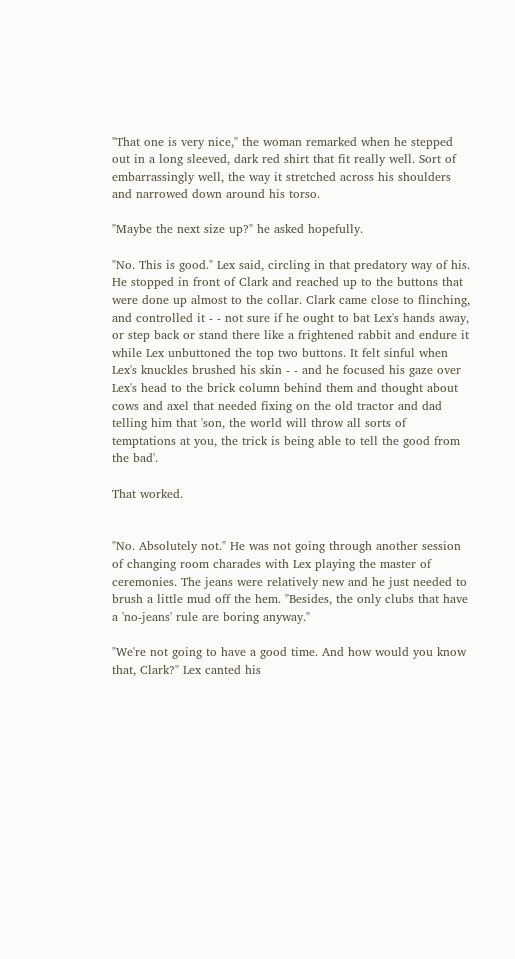"That one is very nice," the woman remarked when he stepped out in a long sleeved, dark red shirt that fit really well. Sort of embarrassingly well, the way it stretched across his shoulders and narrowed down around his torso.

"Maybe the next size up?" he asked hopefully.

"No. This is good." Lex said, circling in that predatory way of his. He stopped in front of Clark and reached up to the buttons that were done up almost to the collar. Clark came close to flinching, and controlled it - - not sure if he ought to bat Lex's hands away, or step back or stand there like a frightened rabbit and endure it while Lex unbuttoned the top two buttons. It felt sinful when Lex's knuckles brushed his skin - - and he focused his gaze over Lex's head to the brick column behind them and thought about cows and axel that needed fixing on the old tractor and dad telling him that 'son, the world will throw all sorts of temptations at you, the trick is being able to tell the good from the bad'.

That worked.


"No. Absolutely not." He was not going through another session of changing room charades with Lex playing the master of ceremonies. The jeans were relatively new and he just needed to brush a little mud off the hem. "Besides, the only clubs that have a 'no-jeans' rule are boring anyway."

"We're not going to have a good time. And how would you know that, Clark?" Lex canted his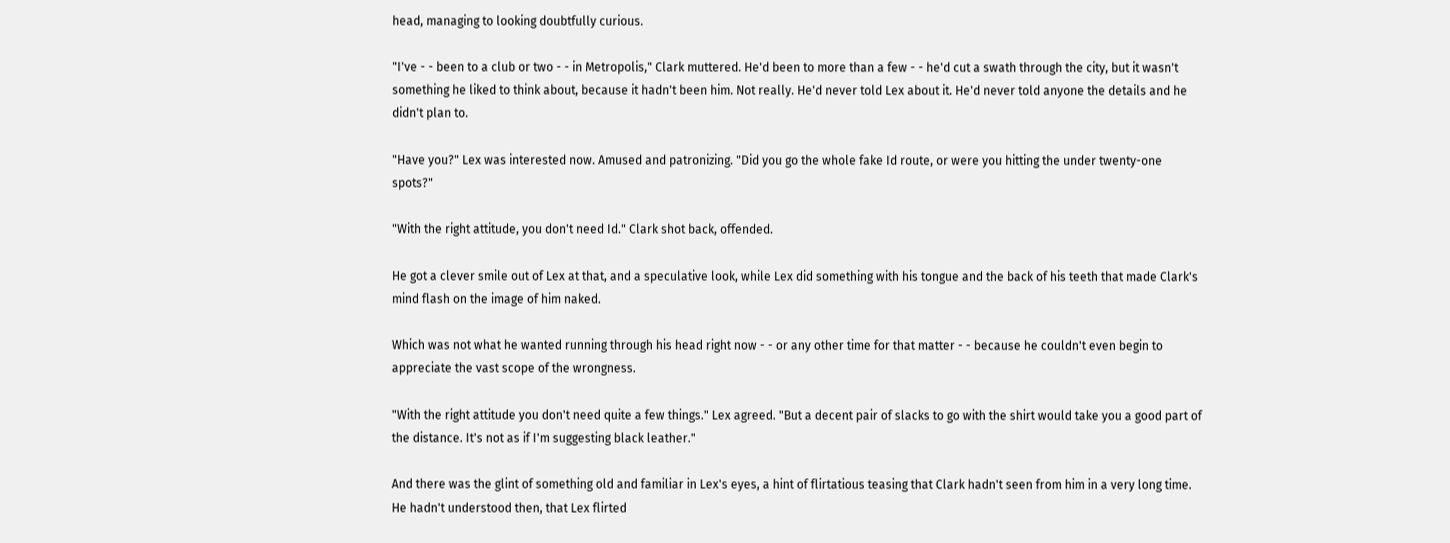head, managing to looking doubtfully curious.

"I've - - been to a club or two - - in Metropolis," Clark muttered. He'd been to more than a few - - he'd cut a swath through the city, but it wasn't something he liked to think about, because it hadn't been him. Not really. He'd never told Lex about it. He'd never told anyone the details and he didn't plan to.

"Have you?" Lex was interested now. Amused and patronizing. "Did you go the whole fake Id route, or were you hitting the under twenty-one spots?"

"With the right attitude, you don't need Id." Clark shot back, offended.

He got a clever smile out of Lex at that, and a speculative look, while Lex did something with his tongue and the back of his teeth that made Clark's mind flash on the image of him naked.

Which was not what he wanted running through his head right now - - or any other time for that matter - - because he couldn't even begin to appreciate the vast scope of the wrongness.

"With the right attitude you don't need quite a few things." Lex agreed. "But a decent pair of slacks to go with the shirt would take you a good part of the distance. It's not as if I'm suggesting black leather."

And there was the glint of something old and familiar in Lex's eyes, a hint of flirtatious teasing that Clark hadn't seen from him in a very long time. He hadn't understood then, that Lex flirted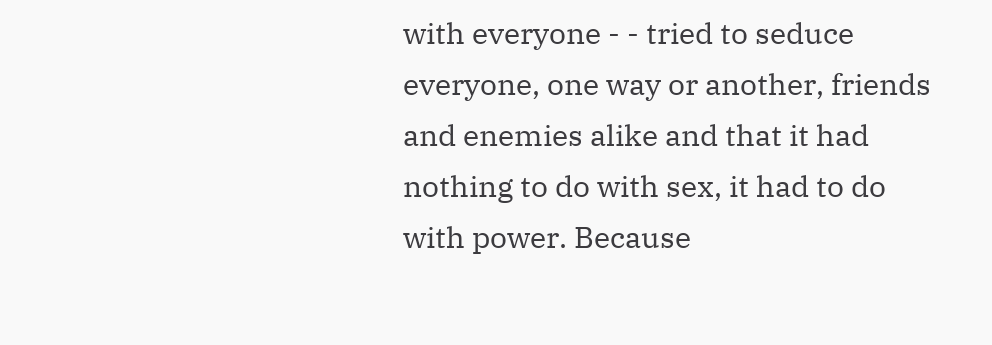with everyone - - tried to seduce everyone, one way or another, friends and enemies alike and that it had nothing to do with sex, it had to do with power. Because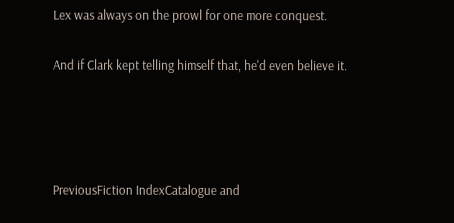Lex was always on the prowl for one more conquest.

And if Clark kept telling himself that, he'd even believe it.




PreviousFiction IndexCatalogue and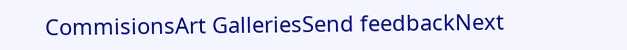CommisionsArt GalleriesSend feedbackNext